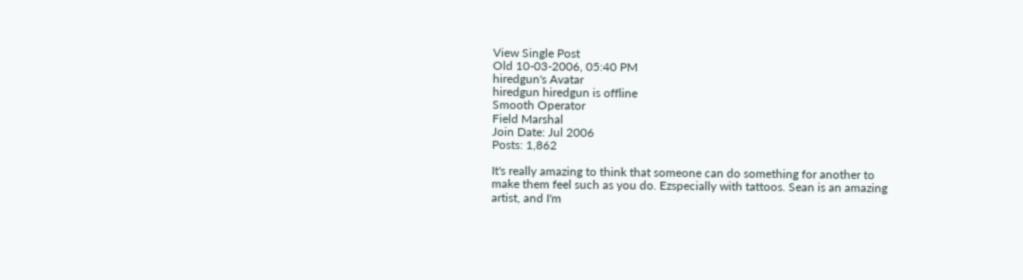View Single Post
Old 10-03-2006, 05:40 PM
hiredgun's Avatar
hiredgun hiredgun is offline
Smooth Operator
Field Marshal
Join Date: Jul 2006
Posts: 1,862

It's really amazing to think that someone can do something for another to make them feel such as you do. Ezspecially with tattoos. Sean is an amazing artist, and I'm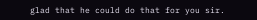glad that he could do that for you sir.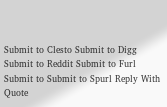Submit to Clesto Submit to Digg Submit to Reddit Submit to Furl Submit to Submit to Spurl Reply With Quote